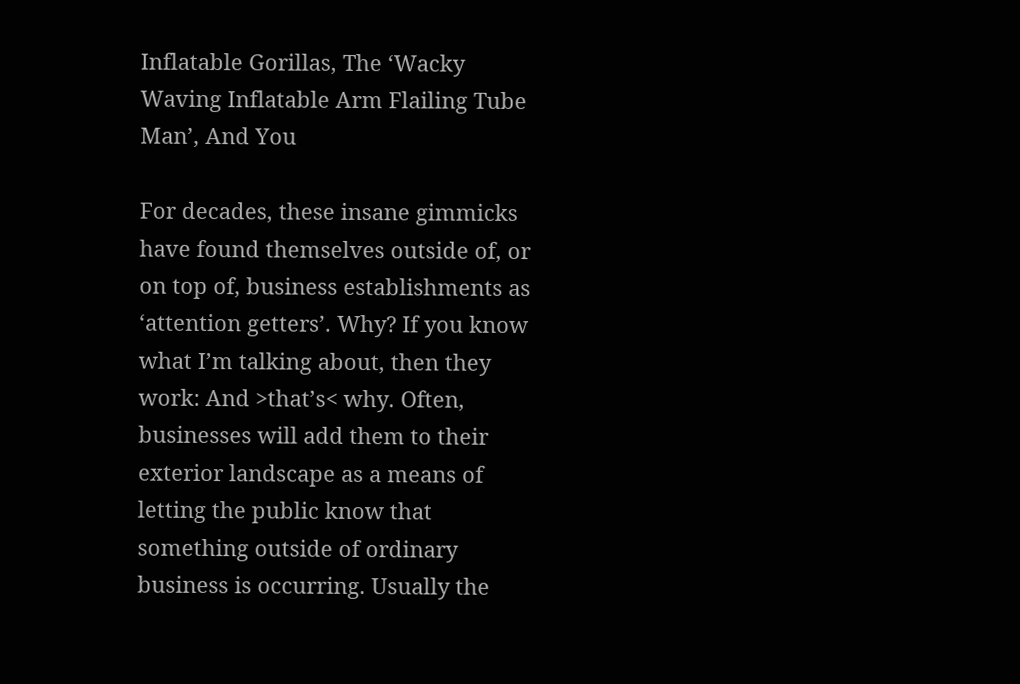Inflatable Gorillas, The ‘Wacky Waving Inflatable Arm Flailing Tube Man’, And You

For decades, these insane gimmicks have found themselves outside of, or on top of, business establishments as ‘attention getters’. Why? If you know what I’m talking about, then they work: And >that’s< why. Often, businesses will add them to their exterior landscape as a means of letting the public know that something outside of ordinary business is occurring. Usually the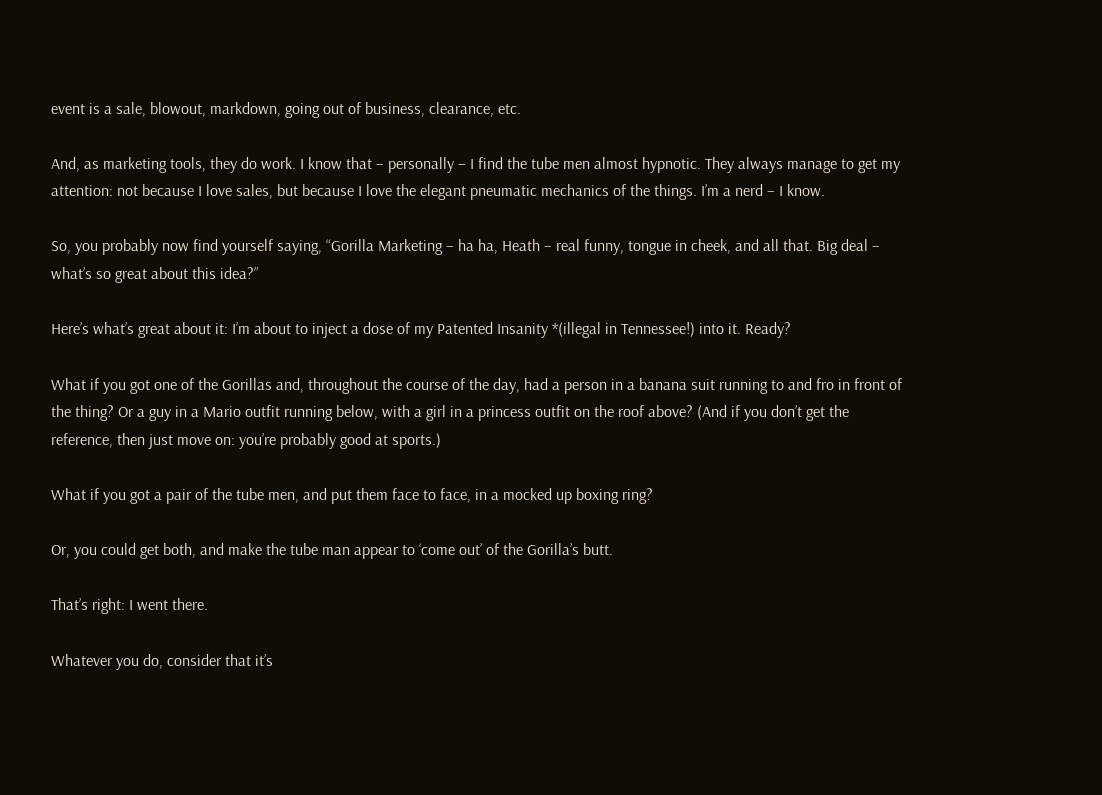event is a sale, blowout, markdown, going out of business, clearance, etc.

And, as marketing tools, they do work. I know that – personally – I find the tube men almost hypnotic. They always manage to get my attention: not because I love sales, but because I love the elegant pneumatic mechanics of the things. I’m a nerd – I know.

So, you probably now find yourself saying, “Gorilla Marketing – ha ha, Heath – real funny, tongue in cheek, and all that. Big deal – what’s so great about this idea?”

Here’s what’s great about it: I’m about to inject a dose of my Patented Insanity *(illegal in Tennessee!) into it. Ready?

What if you got one of the Gorillas and, throughout the course of the day, had a person in a banana suit running to and fro in front of the thing? Or a guy in a Mario outfit running below, with a girl in a princess outfit on the roof above? (And if you don’t get the reference, then just move on: you’re probably good at sports.)

What if you got a pair of the tube men, and put them face to face, in a mocked up boxing ring?

Or, you could get both, and make the tube man appear to ‘come out’ of the Gorilla’s butt.

That’s right: I went there.

Whatever you do, consider that it’s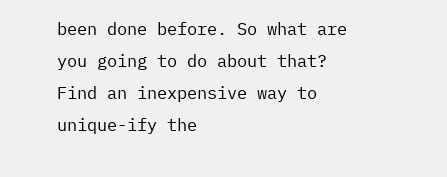been done before. So what are you going to do about that? Find an inexpensive way to unique-ify the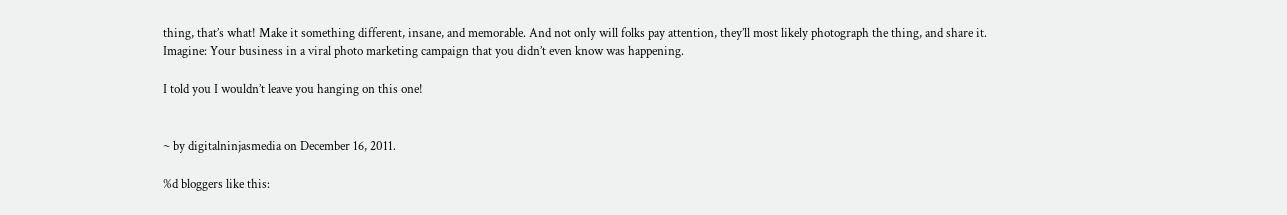thing, that’s what! Make it something different, insane, and memorable. And not only will folks pay attention, they’ll most likely photograph the thing, and share it. Imagine: Your business in a viral photo marketing campaign that you didn’t even know was happening.

I told you I wouldn’t leave you hanging on this one!


~ by digitalninjasmedia on December 16, 2011.

%d bloggers like this: